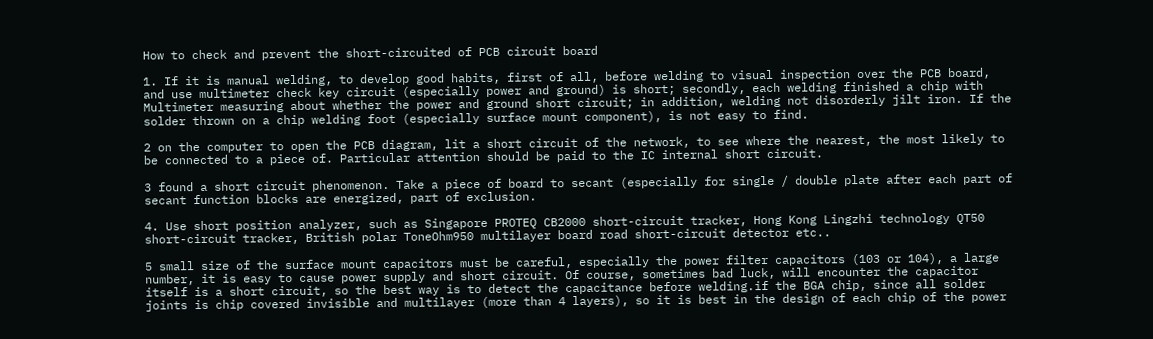How to check and prevent the short-circuited of PCB circuit board

1. If it is manual welding, to develop good habits, first of all, before welding to visual inspection over the PCB board, and use multimeter check key circuit (especially power and ground) is short; secondly, each welding finished a chip with Multimeter measuring about whether the power and ground short circuit; in addition, welding not disorderly jilt iron. If the solder thrown on a chip welding foot (especially surface mount component), is not easy to find.

2 on the computer to open the PCB diagram, lit a short circuit of the network, to see where the nearest, the most likely to be connected to a piece of. Particular attention should be paid to the IC internal short circuit.

3 found a short circuit phenomenon. Take a piece of board to secant (especially for single / double plate after each part of secant function blocks are energized, part of exclusion.

4. Use short position analyzer, such as Singapore PROTEQ CB2000 short-circuit tracker, Hong Kong Lingzhi technology QT50 short-circuit tracker, British polar ToneOhm950 multilayer board road short-circuit detector etc..

5 small size of the surface mount capacitors must be careful, especially the power filter capacitors (103 or 104), a large number, it is easy to cause power supply and short circuit. Of course, sometimes bad luck, will encounter the capacitor itself is a short circuit, so the best way is to detect the capacitance before welding.if the BGA chip, since all solder joints is chip covered invisible and multilayer (more than 4 layers), so it is best in the design of each chip of the power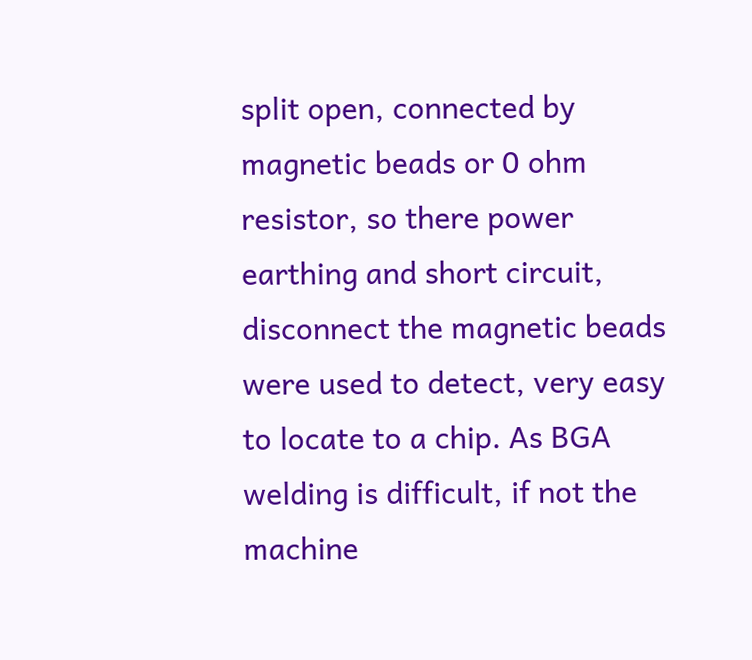split open, connected by magnetic beads or 0 ohm resistor, so there power earthing and short circuit, disconnect the magnetic beads were used to detect, very easy to locate to a chip. As BGA welding is difficult, if not the machine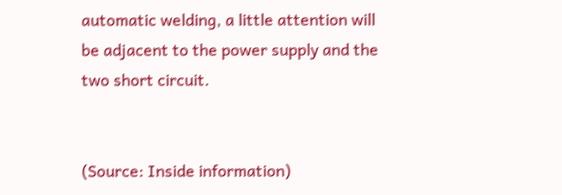automatic welding, a little attention will be adjacent to the power supply and the two short circuit.


(Source: Inside information)